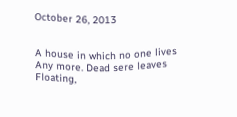October 26, 2013


A house in which no one lives Any more. Dead sere leaves Floating,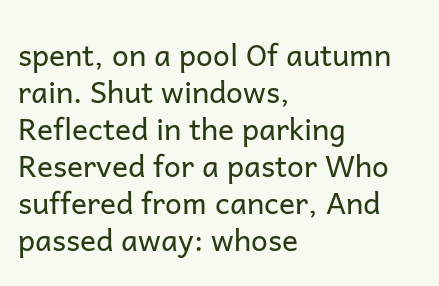spent, on a pool Of autumn rain. Shut windows, Reflected in the parking Reserved for a pastor Who suffered from cancer, And passed away: whose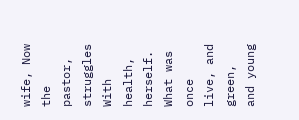wife, Now the pastor, struggles With health, herself. What was once live, and green, and young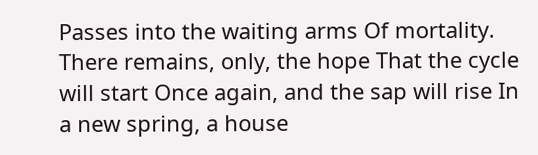Passes into the waiting arms Of mortality. There remains, only, the hope That the cycle will start Once again, and the sap will rise In a new spring, a house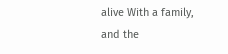alive With a family, and the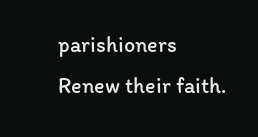parishioners Renew their faith.